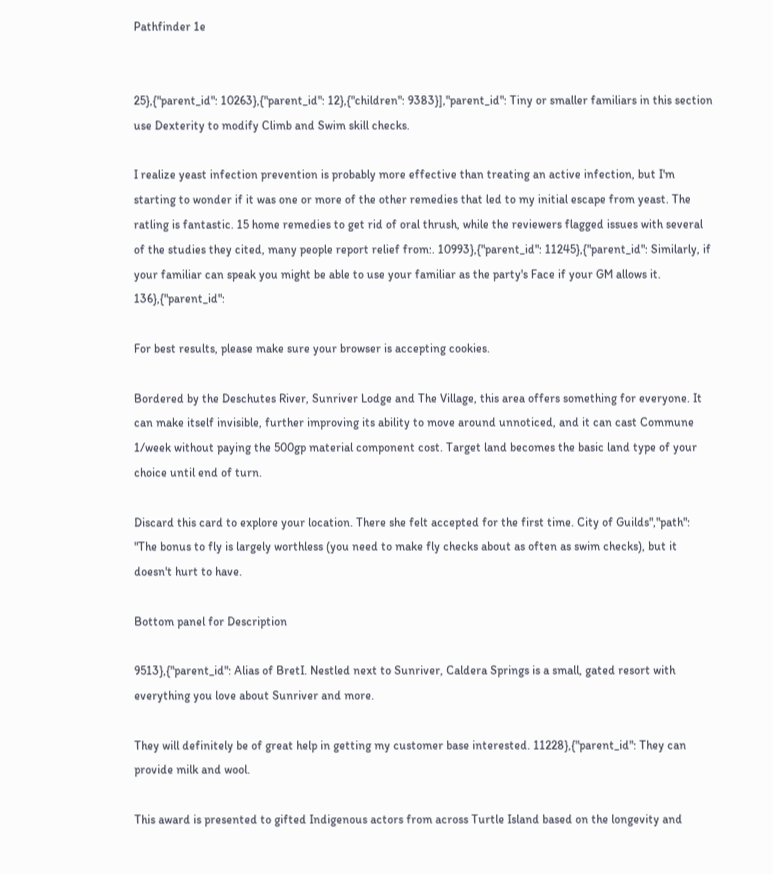Pathfinder 1e


25},{"parent_id": 10263},{"parent_id": 12},{"children": 9383}],"parent_id": Tiny or smaller familiars in this section use Dexterity to modify Climb and Swim skill checks.

I realize yeast infection prevention is probably more effective than treating an active infection, but I'm starting to wonder if it was one or more of the other remedies that led to my initial escape from yeast. The ratling is fantastic. 15 home remedies to get rid of oral thrush, while the reviewers flagged issues with several of the studies they cited, many people report relief from:. 10993},{"parent_id": 11245},{"parent_id": Similarly, if your familiar can speak you might be able to use your familiar as the party's Face if your GM allows it. 136},{"parent_id":

For best results, please make sure your browser is accepting cookies.

Bordered by the Deschutes River, Sunriver Lodge and The Village, this area offers something for everyone. It can make itself invisible, further improving its ability to move around unnoticed, and it can cast Commune 1/week without paying the 500gp material component cost. Target land becomes the basic land type of your choice until end of turn.

Discard this card to explore your location. There she felt accepted for the first time. City of Guilds","path": "The bonus to fly is largely worthless (you need to make fly checks about as often as swim checks), but it doesn't hurt to have.

Bottom panel for Description

9513},{"parent_id": Alias of BretI. Nestled next to Sunriver, Caldera Springs is a small, gated resort with everything you love about Sunriver and more.

They will definitely be of great help in getting my customer base interested. 11228},{"parent_id": They can provide milk and wool.

This award is presented to gifted Indigenous actors from across Turtle Island based on the longevity and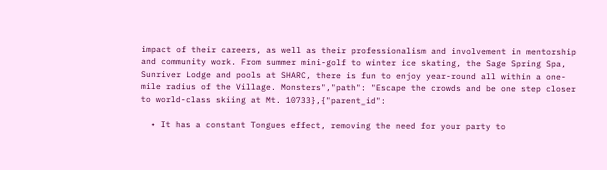impact of their careers, as well as their professionalism and involvement in mentorship and community work. From summer mini-golf to winter ice skating, the Sage Spring Spa, Sunriver Lodge and pools at SHARC, there is fun to enjoy year-round all within a one-mile radius of the Village. Monsters","path": "Escape the crowds and be one step closer to world-class skiing at Mt. 10733},{"parent_id":

  • It has a constant Tongues effect, removing the need for your party to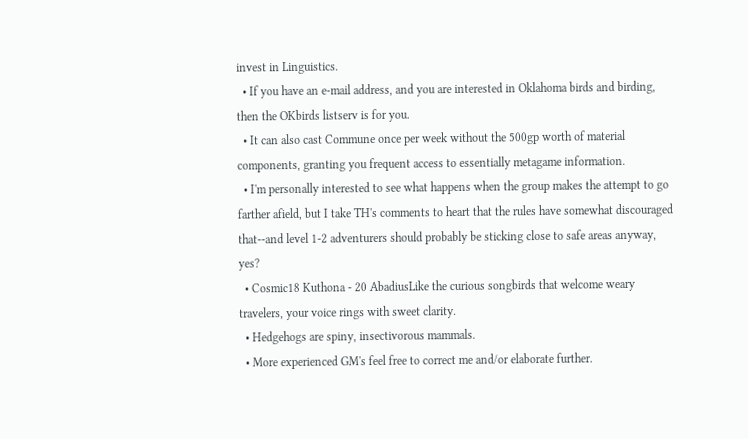invest in Linguistics.
  • If you have an e-mail address, and you are interested in Oklahoma birds and birding, then the OKbirds listserv is for you.
  • It can also cast Commune once per week without the 500gp worth of material components, granting you frequent access to essentially metagame information.
  • I'm personally interested to see what happens when the group makes the attempt to go farther afield, but I take TH's comments to heart that the rules have somewhat discouraged that--and level 1-2 adventurers should probably be sticking close to safe areas anyway, yes?
  • Cosmic18 Kuthona - 20 AbadiusLike the curious songbirds that welcome weary travelers, your voice rings with sweet clarity.
  • Hedgehogs are spiny, insectivorous mammals.
  • More experienced GM's feel free to correct me and/or elaborate further.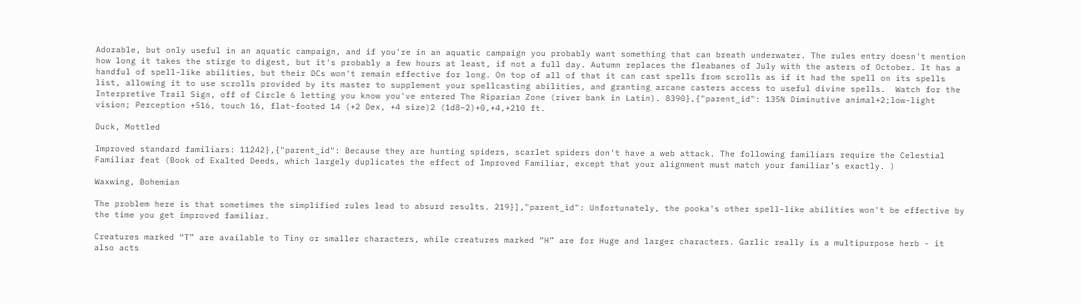Adorable, but only useful in an aquatic campaign, and if you're in an aquatic campaign you probably want something that can breath underwater. The rules entry doesn't mention how long it takes the stirge to digest, but it's probably a few hours at least, if not a full day. Autumn replaces the fleabanes of July with the asters of October. It has a handful of spell-like abilities, but their DCs won't remain effective for long. On top of all of that it can cast spells from scrolls as if it had the spell on its spells list, allowing it to use scrolls provided by its master to supplement your spellcasting abilities, and granting arcane casters access to useful divine spells.  Watch for the Interpretive Trail Sign, off of Circle 6 letting you know you've entered The Riparian Zone (river bank in Latin). 8390},{"parent_id": 135N Diminutive animal+2;low-light vision; Perception +516, touch 16, flat-footed 14 (+2 Dex, +4 size)2 (1d8–2)+0,+4,+210 ft.

Duck, Mottled

Improved standard familiars: 11242},{"parent_id": Because they are hunting spiders, scarlet spiders don't have a web attack. The following familiars require the Celestial Familiar feat (Book of Exalted Deeds, which largely duplicates the effect of Improved Familiar, except that your alignment must match your familiar’s exactly. )

Waxwing, Bohemian

The problem here is that sometimes the simplified rules lead to absurd results. 219}],"parent_id": Unfortunately, the pooka's other spell-like abilities won't be effective by the time you get improved familiar.

Creatures marked “T” are available to Tiny or smaller characters, while creatures marked “H” are for Huge and larger characters. Garlic really is a multipurpose herb - it also acts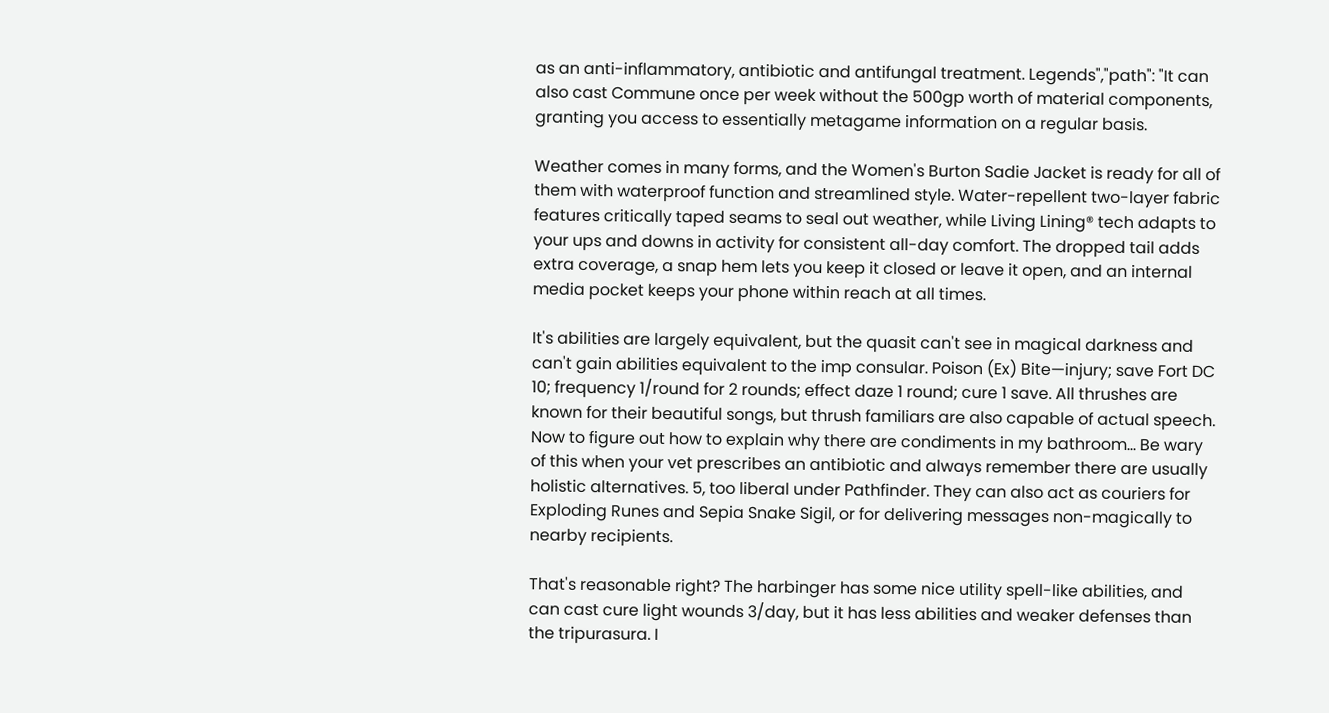as an anti-inflammatory, antibiotic and antifungal treatment. Legends","path": "It can also cast Commune once per week without the 500gp worth of material components, granting you access to essentially metagame information on a regular basis.

Weather comes in many forms, and the Women's Burton Sadie Jacket is ready for all of them with waterproof function and streamlined style. Water-repellent two-layer fabric features critically taped seams to seal out weather, while Living Lining® tech adapts to your ups and downs in activity for consistent all-day comfort. The dropped tail adds extra coverage, a snap hem lets you keep it closed or leave it open, and an internal media pocket keeps your phone within reach at all times.

It's abilities are largely equivalent, but the quasit can't see in magical darkness and can't gain abilities equivalent to the imp consular. Poison (Ex) Bite—injury; save Fort DC 10; frequency 1/round for 2 rounds; effect daze 1 round; cure 1 save. All thrushes are known for their beautiful songs, but thrush familiars are also capable of actual speech. Now to figure out how to explain why there are condiments in my bathroom… Be wary of this when your vet prescribes an antibiotic and always remember there are usually holistic alternatives. 5, too liberal under Pathfinder. They can also act as couriers for Exploding Runes and Sepia Snake Sigil, or for delivering messages non-magically to nearby recipients.

That's reasonable right? The harbinger has some nice utility spell-like abilities, and can cast cure light wounds 3/day, but it has less abilities and weaker defenses than the tripurasura. I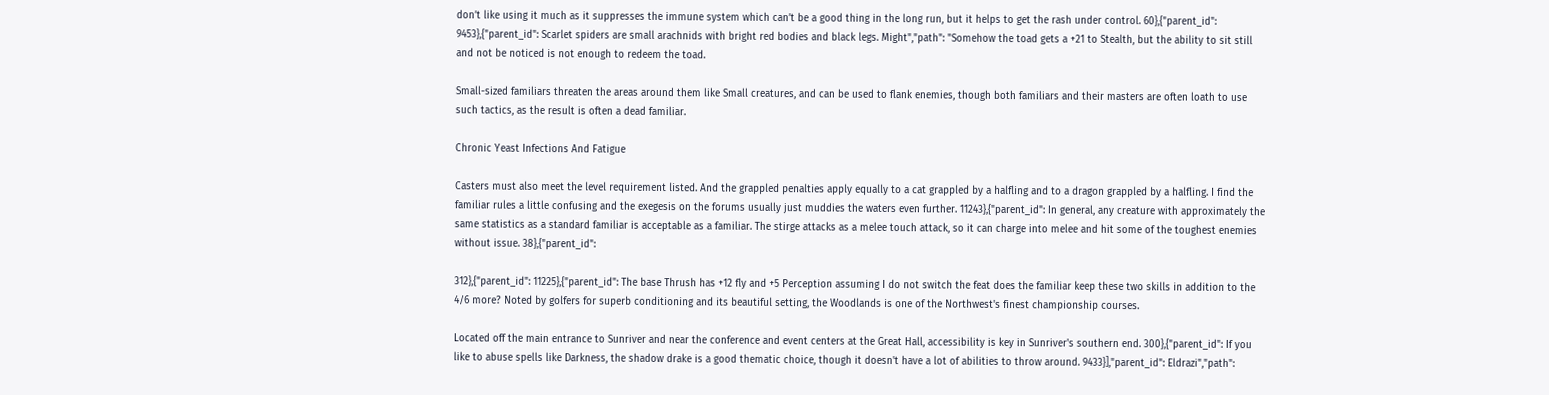don’t like using it much as it suppresses the immune system which can’t be a good thing in the long run, but it helps to get the rash under control. 60},{"parent_id": 9453},{"parent_id": Scarlet spiders are small arachnids with bright red bodies and black legs. Might","path": "Somehow the toad gets a +21 to Stealth, but the ability to sit still and not be noticed is not enough to redeem the toad.

Small-sized familiars threaten the areas around them like Small creatures, and can be used to flank enemies, though both familiars and their masters are often loath to use such tactics, as the result is often a dead familiar.

Chronic Yeast Infections And Fatigue

Casters must also meet the level requirement listed. And the grappled penalties apply equally to a cat grappled by a halfling and to a dragon grappled by a halfling. I find the familiar rules a little confusing and the exegesis on the forums usually just muddies the waters even further. 11243},{"parent_id": In general, any creature with approximately the same statistics as a standard familiar is acceptable as a familiar. The stirge attacks as a melee touch attack, so it can charge into melee and hit some of the toughest enemies without issue. 38},{"parent_id":

312},{"parent_id": 11225},{"parent_id": The base Thrush has +12 fly and +5 Perception assuming I do not switch the feat does the familiar keep these two skills in addition to the 4/6 more? Noted by golfers for superb conditioning and its beautiful setting, the Woodlands is one of the Northwest's finest championship courses.

Located off the main entrance to Sunriver and near the conference and event centers at the Great Hall, accessibility is key in Sunriver's southern end. 300},{"parent_id": If you like to abuse spells like Darkness, the shadow drake is a good thematic choice, though it doesn't have a lot of abilities to throw around. 9433}],"parent_id": Eldrazi","path":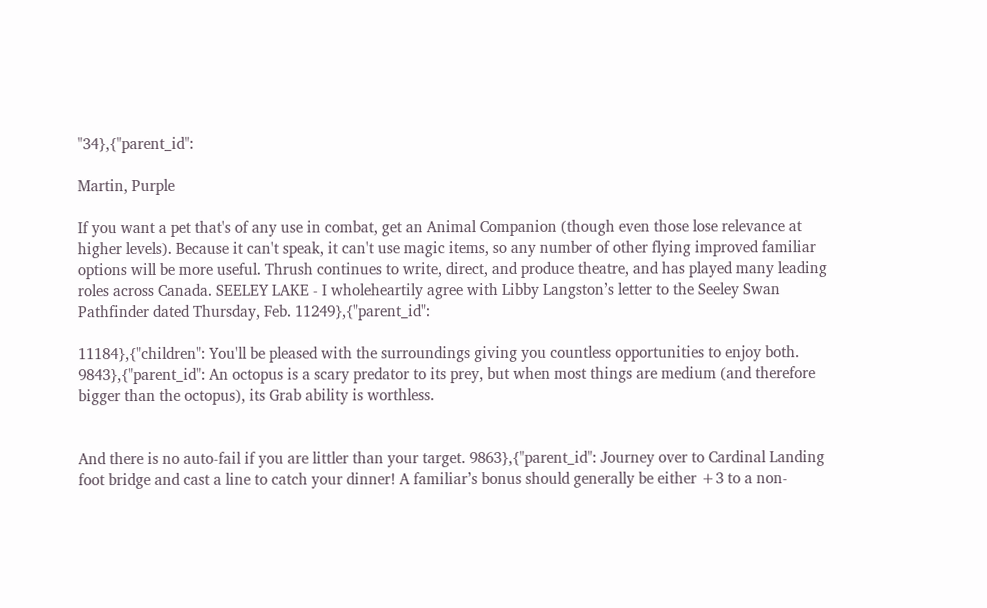"34},{"parent_id":

Martin, Purple

If you want a pet that's of any use in combat, get an Animal Companion (though even those lose relevance at higher levels). Because it can't speak, it can't use magic items, so any number of other flying improved familiar options will be more useful. Thrush continues to write, direct, and produce theatre, and has played many leading roles across Canada. SEELEY LAKE - I wholeheartily agree with Libby Langston’s letter to the Seeley Swan Pathfinder dated Thursday, Feb. 11249},{"parent_id":

11184},{"children": You'll be pleased with the surroundings giving you countless opportunities to enjoy both. 9843},{"parent_id": An octopus is a scary predator to its prey, but when most things are medium (and therefore bigger than the octopus), its Grab ability is worthless.


And there is no auto-fail if you are littler than your target. 9863},{"parent_id": Journey over to Cardinal Landing foot bridge and cast a line to catch your dinner! A familiar’s bonus should generally be either +3 to a non-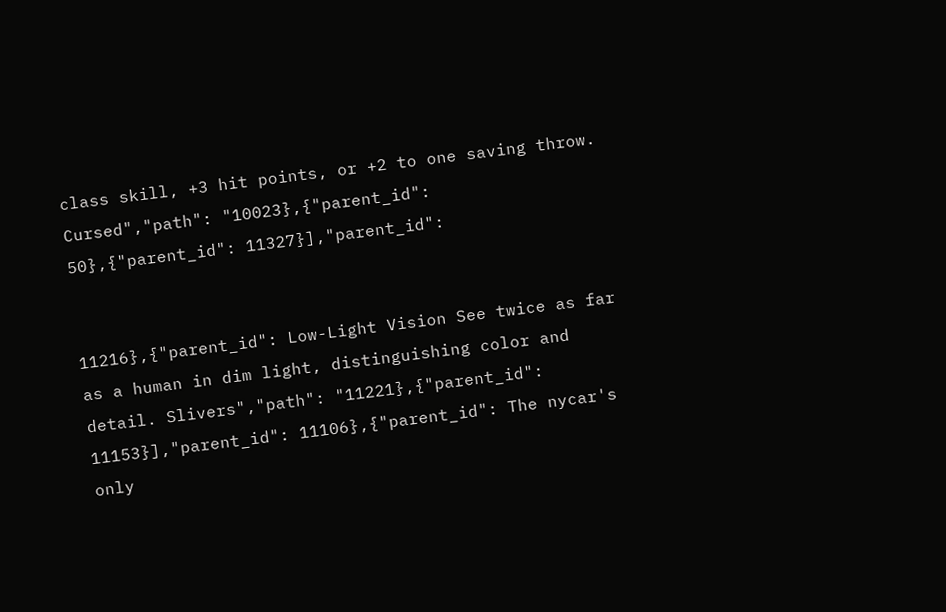class skill, +3 hit points, or +2 to one saving throw. Cursed","path": "10023},{"parent_id": 50},{"parent_id": 11327}],"parent_id":


11216},{"parent_id": Low-Light Vision See twice as far as a human in dim light, distinguishing color and detail. Slivers","path": "11221},{"parent_id": 11153}],"parent_id": 11106},{"parent_id": The nycar's only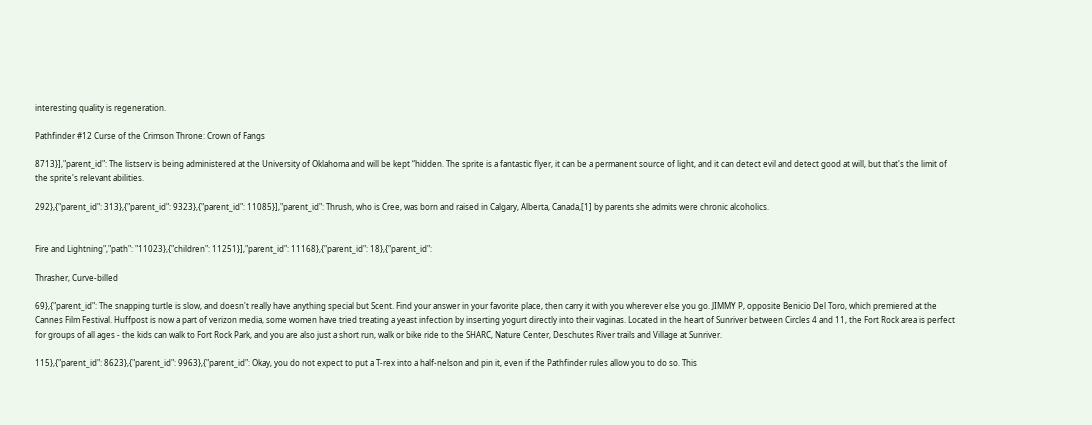interesting quality is regeneration.

Pathfinder #12 Curse of the Crimson Throne: Crown of Fangs

8713}],"parent_id": The listserv is being administered at the University of Oklahoma and will be kept “hidden. The sprite is a fantastic flyer, it can be a permanent source of light, and it can detect evil and detect good at will, but that's the limit of the sprite's relevant abilities.

292},{"parent_id": 313},{"parent_id": 9323},{"parent_id": 11085}],"parent_id": Thrush, who is Cree, was born and raised in Calgary, Alberta, Canada,[1] by parents she admits were chronic alcoholics.


Fire and Lightning","path": "11023},{"children": 11251}],"parent_id": 11168},{"parent_id": 18},{"parent_id":

Thrasher, Curve-billed

69},{"parent_id": The snapping turtle is slow, and doesn't really have anything special but Scent. Find your answer in your favorite place, then carry it with you wherever else you go. JIMMY P, opposite Benicio Del Toro, which premiered at the Cannes Film Festival. Huffpost is now a part of verizon media, some women have tried treating a yeast infection by inserting yogurt directly into their vaginas. Located in the heart of Sunriver between Circles 4 and 11, the Fort Rock area is perfect for groups of all ages - the kids can walk to Fort Rock Park, and you are also just a short run, walk or bike ride to the SHARC, Nature Center, Deschutes River trails and Village at Sunriver.

115},{"parent_id": 8623},{"parent_id": 9963},{"parent_id": Okay, you do not expect to put a T-rex into a half-nelson and pin it, even if the Pathfinder rules allow you to do so. This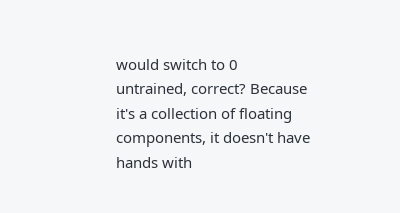would switch to 0 untrained, correct? Because it's a collection of floating components, it doesn't have hands with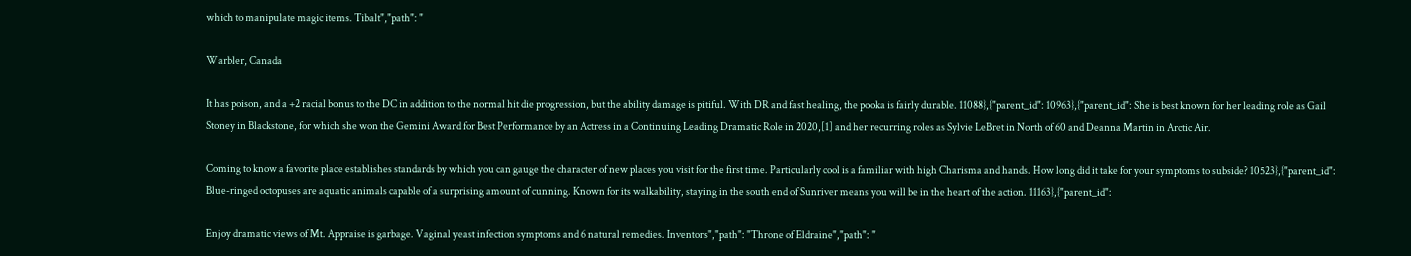which to manipulate magic items. Tibalt","path": "

Warbler, Canada

It has poison, and a +2 racial bonus to the DC in addition to the normal hit die progression, but the ability damage is pitiful. With DR and fast healing, the pooka is fairly durable. 11088},{"parent_id": 10963},{"parent_id": She is best known for her leading role as Gail Stoney in Blackstone, for which she won the Gemini Award for Best Performance by an Actress in a Continuing Leading Dramatic Role in 2020,[1] and her recurring roles as Sylvie LeBret in North of 60 and Deanna Martin in Arctic Air.

Coming to know a favorite place establishes standards by which you can gauge the character of new places you visit for the first time. Particularly cool is a familiar with high Charisma and hands. How long did it take for your symptoms to subside? 10523},{"parent_id": Blue-ringed octopuses are aquatic animals capable of a surprising amount of cunning. Known for its walkability, staying in the south end of Sunriver means you will be in the heart of the action. 11163},{"parent_id":

Enjoy dramatic views of Mt. Appraise is garbage. Vaginal yeast infection symptoms and 6 natural remedies. Inventors","path": "Throne of Eldraine","path": "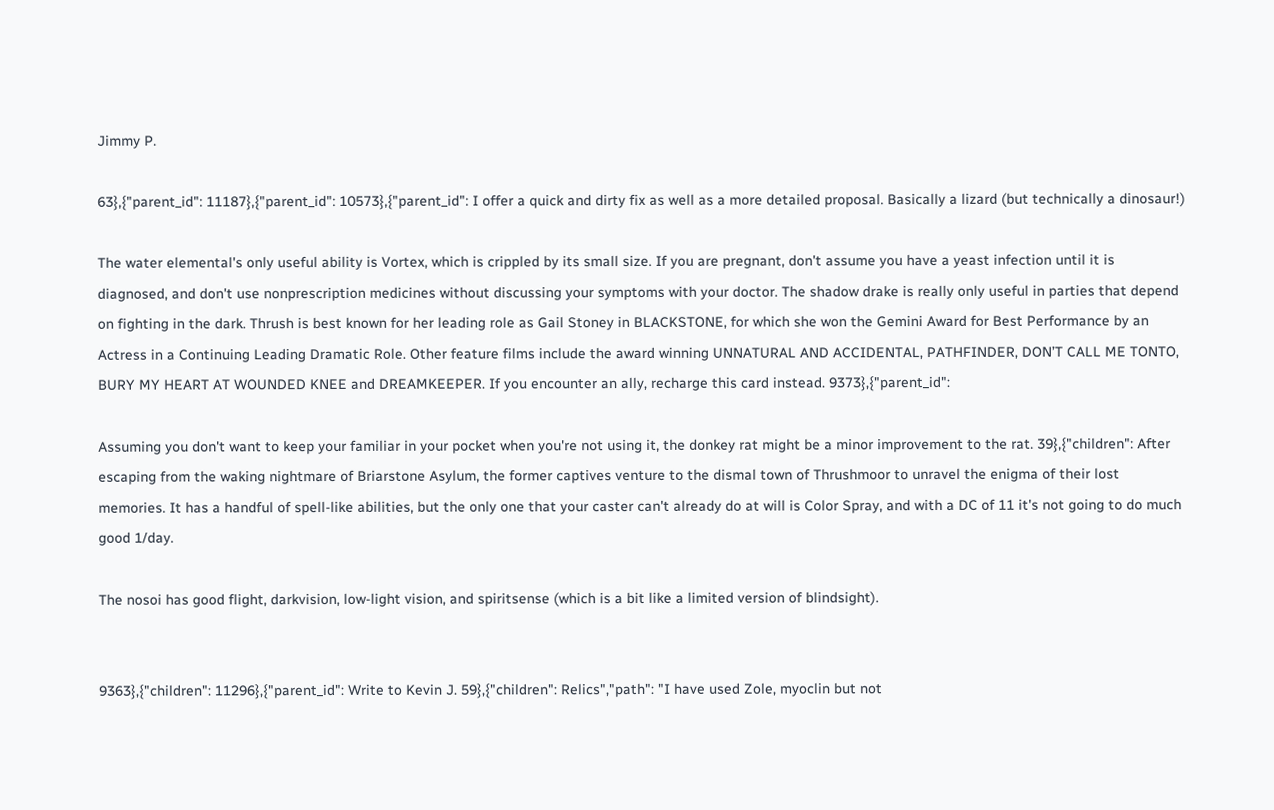Jimmy P.

63},{"parent_id": 11187},{"parent_id": 10573},{"parent_id": I offer a quick and dirty fix as well as a more detailed proposal. Basically a lizard (but technically a dinosaur!)

The water elemental's only useful ability is Vortex, which is crippled by its small size. If you are pregnant, don't assume you have a yeast infection until it is diagnosed, and don't use nonprescription medicines without discussing your symptoms with your doctor. The shadow drake is really only useful in parties that depend on fighting in the dark. Thrush is best known for her leading role as Gail Stoney in BLACKSTONE, for which she won the Gemini Award for Best Performance by an Actress in a Continuing Leading Dramatic Role. Other feature films include the award winning UNNATURAL AND ACCIDENTAL, PATHFINDER, DON’T CALL ME TONTO, BURY MY HEART AT WOUNDED KNEE and DREAMKEEPER. If you encounter an ally, recharge this card instead. 9373},{"parent_id":

Assuming you don't want to keep your familiar in your pocket when you're not using it, the donkey rat might be a minor improvement to the rat. 39},{"children": After escaping from the waking nightmare of Briarstone Asylum, the former captives venture to the dismal town of Thrushmoor to unravel the enigma of their lost memories. It has a handful of spell-like abilities, but the only one that your caster can't already do at will is Color Spray, and with a DC of 11 it's not going to do much good 1/day.

The nosoi has good flight, darkvision, low-light vision, and spiritsense (which is a bit like a limited version of blindsight).


9363},{"children": 11296},{"parent_id": Write to Kevin J. 59},{"children": Relics","path": "I have used Zole, myoclin but not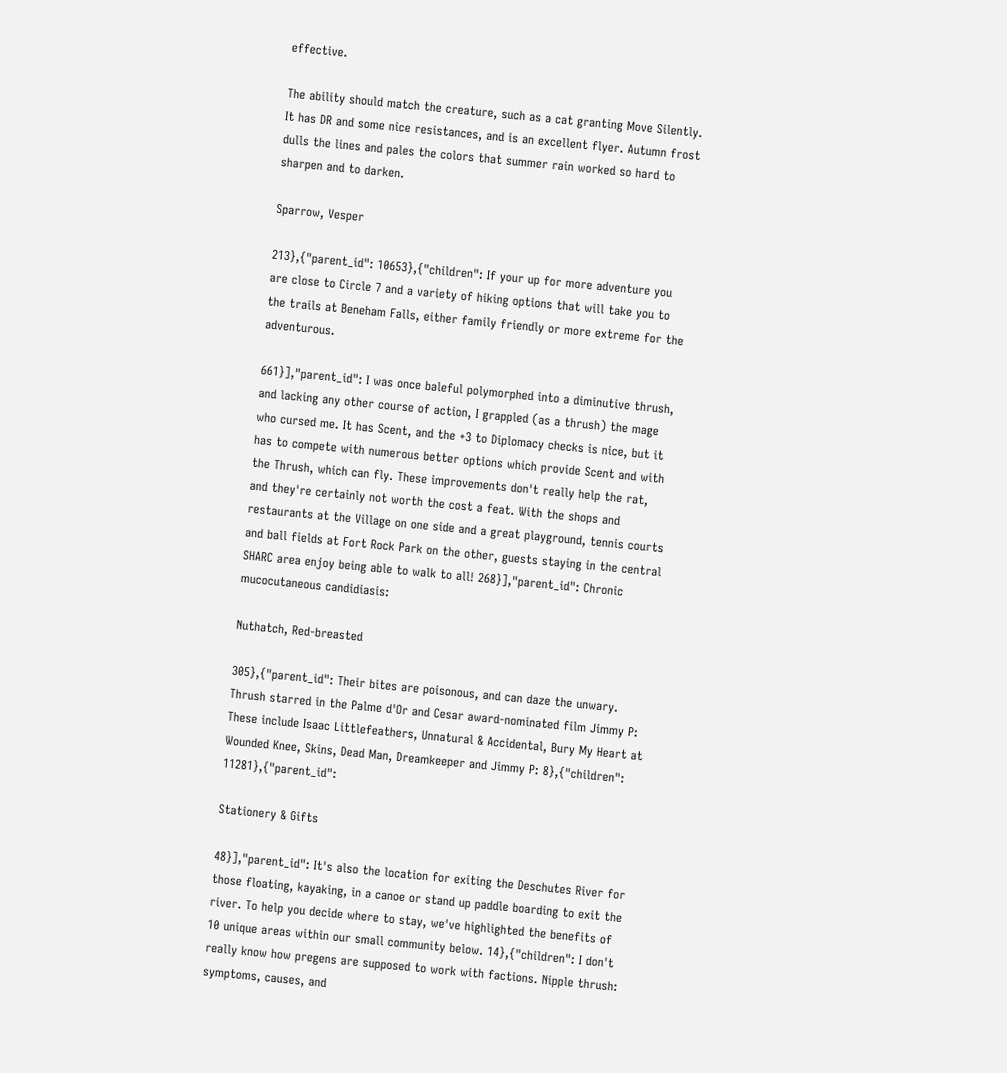effective.

The ability should match the creature, such as a cat granting Move Silently. It has DR and some nice resistances, and is an excellent flyer. Autumn frost dulls the lines and pales the colors that summer rain worked so hard to sharpen and to darken.

Sparrow, Vesper

213},{"parent_id": 10653},{"children": If your up for more adventure you are close to Circle 7 and a variety of hiking options that will take you to the trails at Beneham Falls, either family friendly or more extreme for the adventurous.

661}],"parent_id": I was once baleful polymorphed into a diminutive thrush, and lacking any other course of action, I grappled (as a thrush) the mage who cursed me. It has Scent, and the +3 to Diplomacy checks is nice, but it has to compete with numerous better options which provide Scent and with the Thrush, which can fly. These improvements don't really help the rat, and they're certainly not worth the cost a feat. With the shops and restaurants at the Village on one side and a great playground, tennis courts and ball fields at Fort Rock Park on the other, guests staying in the central SHARC area enjoy being able to walk to all! 268}],"parent_id": Chronic mucocutaneous candidiasis:

Nuthatch, Red-breasted

305},{"parent_id": Their bites are poisonous, and can daze the unwary. Thrush starred in the Palme d'Or and Cesar award-nominated film Jimmy P: These include Isaac Littlefeathers, Unnatural & Accidental, Bury My Heart at Wounded Knee, Skins, Dead Man, Dreamkeeper and Jimmy P: 8},{"children": 11281},{"parent_id":

Stationery & Gifts

48}],"parent_id": It's also the location for exiting the Deschutes River for those floating, kayaking, in a canoe or stand up paddle boarding to exit the river. To help you decide where to stay, we've highlighted the benefits of 10 unique areas within our small community below. 14},{"children": I don't really know how pregens are supposed to work with factions. Nipple thrush: symptoms, causes, and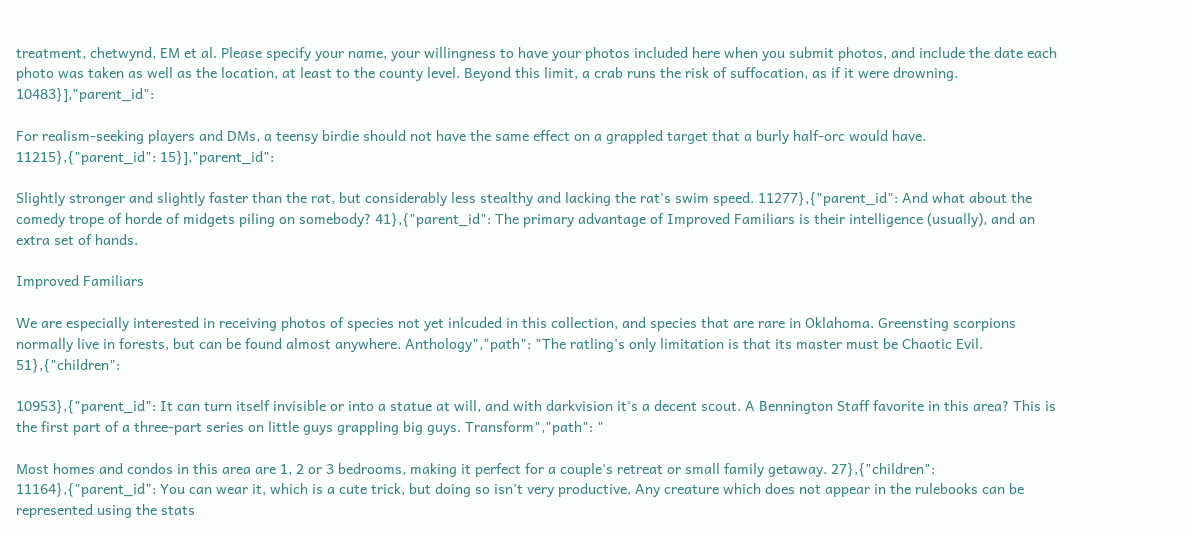treatment, chetwynd, EM et al. Please specify your name, your willingness to have your photos included here when you submit photos, and include the date each photo was taken as well as the location, at least to the county level. Beyond this limit, a crab runs the risk of suffocation, as if it were drowning. 10483}],"parent_id":

For realism-seeking players and DMs, a teensy birdie should not have the same effect on a grappled target that a burly half-orc would have. 11215},{"parent_id": 15}],"parent_id":

Slightly stronger and slightly faster than the rat, but considerably less stealthy and lacking the rat's swim speed. 11277},{"parent_id": And what about the comedy trope of horde of midgets piling on somebody? 41},{"parent_id": The primary advantage of Improved Familiars is their intelligence (usually), and an extra set of hands.

Improved Familiars

We are especially interested in receiving photos of species not yet inlcuded in this collection, and species that are rare in Oklahoma. Greensting scorpions normally live in forests, but can be found almost anywhere. Anthology","path": "The ratling's only limitation is that its master must be Chaotic Evil. 51},{"children":

10953},{"parent_id": It can turn itself invisible or into a statue at will, and with darkvision it's a decent scout. A Bennington Staff favorite in this area? This is the first part of a three-part series on little guys grappling big guys. Transform","path": "

Most homes and condos in this area are 1, 2 or 3 bedrooms, making it perfect for a couple's retreat or small family getaway. 27},{"children": 11164},{"parent_id": You can wear it, which is a cute trick, but doing so isn't very productive. Any creature which does not appear in the rulebooks can be represented using the stats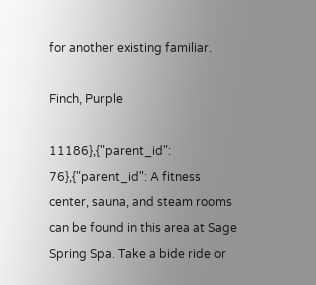for another existing familiar.

Finch, Purple

11186},{"parent_id": 76},{"parent_id": A fitness center, sauna, and steam rooms can be found in this area at Sage Spring Spa. Take a bide ride or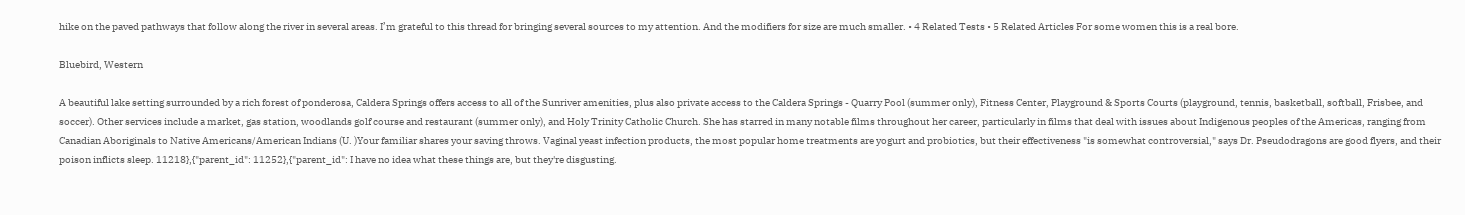hike on the paved pathways that follow along the river in several areas. I’m grateful to this thread for bringing several sources to my attention. And the modifiers for size are much smaller. • 4 Related Tests • 5 Related Articles For some women this is a real bore.

Bluebird, Western

A beautiful lake setting surrounded by a rich forest of ponderosa, Caldera Springs offers access to all of the Sunriver amenities, plus also private access to the Caldera Springs - Quarry Pool (summer only), Fitness Center, Playground & Sports Courts (playground, tennis, basketball, softball, Frisbee, and soccer). Other services include a market, gas station, woodlands golf course and restaurant (summer only), and Holy Trinity Catholic Church. She has starred in many notable films throughout her career, particularly in films that deal with issues about Indigenous peoples of the Americas, ranging from Canadian Aboriginals to Native Americans/American Indians (U. )Your familiar shares your saving throws. Vaginal yeast infection products, the most popular home treatments are yogurt and probiotics, but their effectiveness "is somewhat controversial," says Dr. Pseudodragons are good flyers, and their poison inflicts sleep. 11218},{"parent_id": 11252},{"parent_id": I have no idea what these things are, but they're disgusting.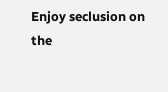Enjoy seclusion on the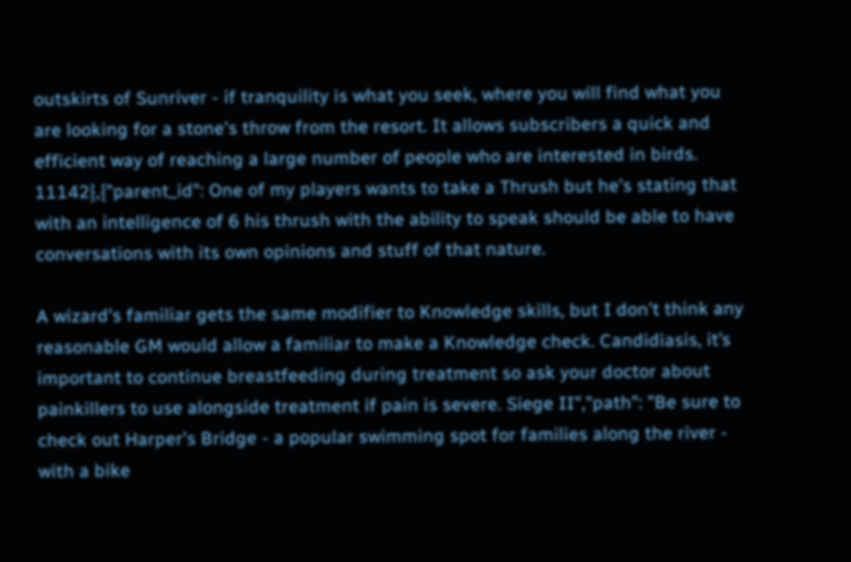outskirts of Sunriver - if tranquility is what you seek, where you will find what you are looking for a stone's throw from the resort. It allows subscribers a quick and efficient way of reaching a large number of people who are interested in birds. 11142},{"parent_id": One of my players wants to take a Thrush but he's stating that with an intelligence of 6 his thrush with the ability to speak should be able to have conversations with its own opinions and stuff of that nature.

A wizard's familiar gets the same modifier to Knowledge skills, but I don't think any reasonable GM would allow a familiar to make a Knowledge check. Candidiasis, it’s important to continue breastfeeding during treatment so ask your doctor about painkillers to use alongside treatment if pain is severe. Siege II","path": "Be sure to check out Harper's Bridge - a popular swimming spot for families along the river - with a bike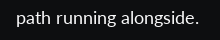path running alongside.